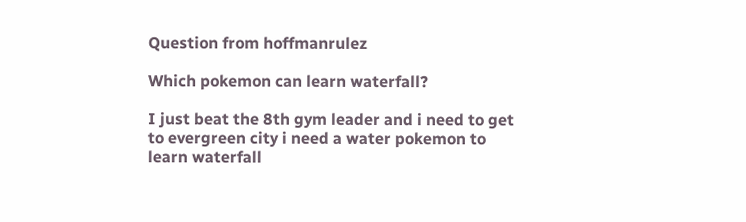Question from hoffmanrulez

Which pokemon can learn waterfall?

I just beat the 8th gym leader and i need to get to evergreen city i need a water pokemon to learn waterfall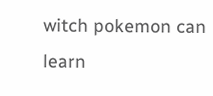witch pokemon can learn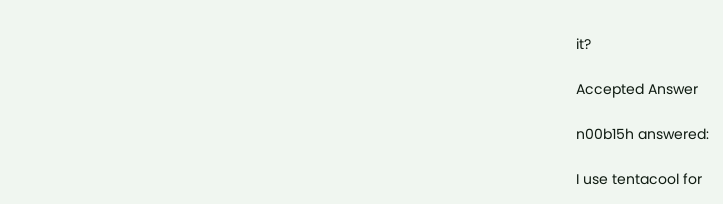it?

Accepted Answer

n00b15h answered:

I use tentacool for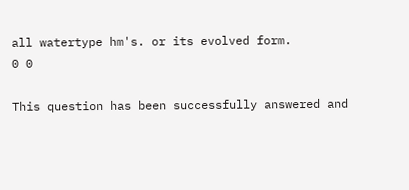all watertype hm's. or its evolved form.
0 0

This question has been successfully answered and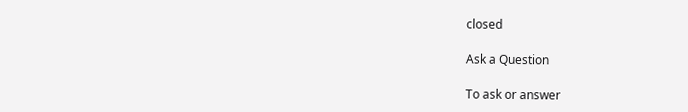closed

Ask a Question

To ask or answer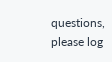questions, please log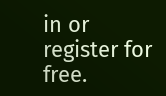in or register for free.